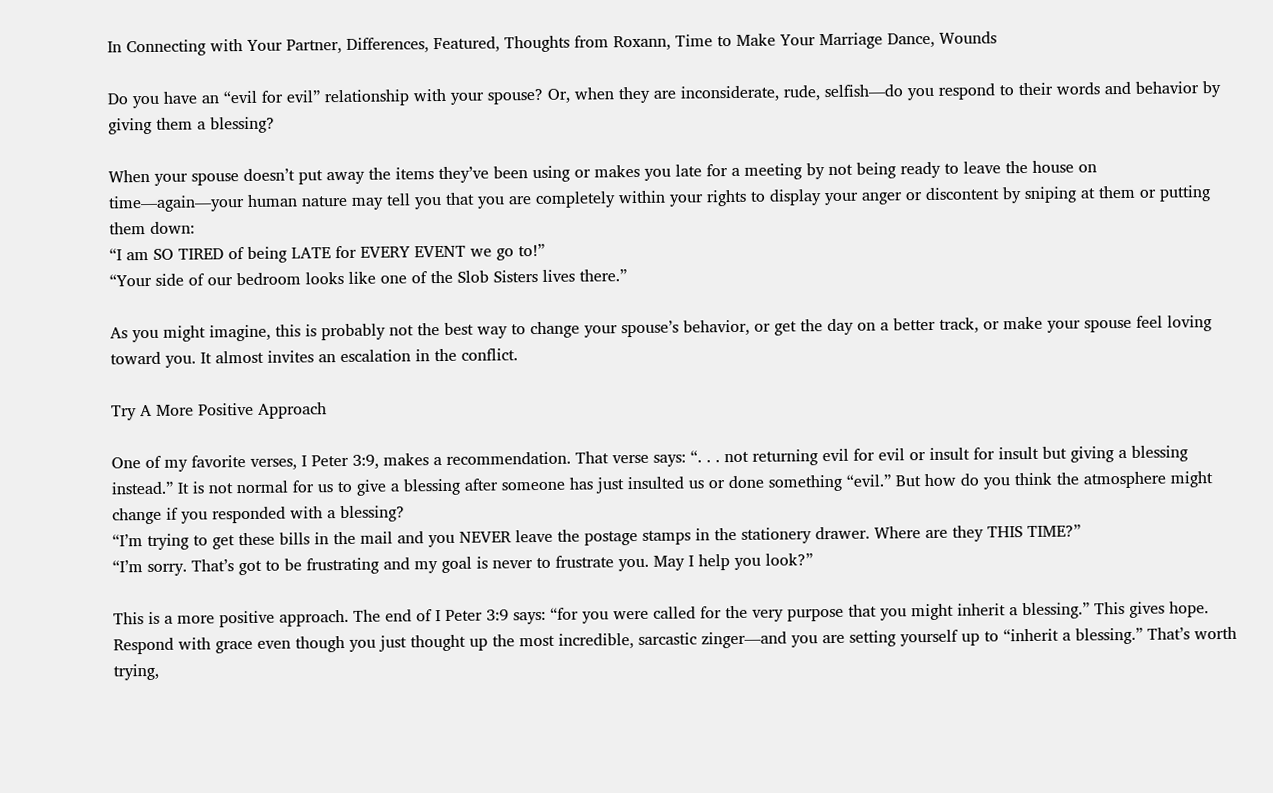In Connecting with Your Partner, Differences, Featured, Thoughts from Roxann, Time to Make Your Marriage Dance, Wounds

Do you have an “evil for evil” relationship with your spouse? Or, when they are inconsiderate, rude, selfish—do you respond to their words and behavior by giving them a blessing?

When your spouse doesn’t put away the items they’ve been using or makes you late for a meeting by not being ready to leave the house on time—again—your human nature may tell you that you are completely within your rights to display your anger or discontent by sniping at them or putting them down:
“I am SO TIRED of being LATE for EVERY EVENT we go to!”
“Your side of our bedroom looks like one of the Slob Sisters lives there.”

As you might imagine, this is probably not the best way to change your spouse’s behavior, or get the day on a better track, or make your spouse feel loving toward you. It almost invites an escalation in the conflict.

Try A More Positive Approach

One of my favorite verses, I Peter 3:9, makes a recommendation. That verse says: “. . . not returning evil for evil or insult for insult but giving a blessing instead.” It is not normal for us to give a blessing after someone has just insulted us or done something “evil.” But how do you think the atmosphere might change if you responded with a blessing?
“I’m trying to get these bills in the mail and you NEVER leave the postage stamps in the stationery drawer. Where are they THIS TIME?”
“I’m sorry. That’s got to be frustrating and my goal is never to frustrate you. May I help you look?”

This is a more positive approach. The end of I Peter 3:9 says: “for you were called for the very purpose that you might inherit a blessing.” This gives hope. Respond with grace even though you just thought up the most incredible, sarcastic zinger—and you are setting yourself up to “inherit a blessing.” That’s worth trying,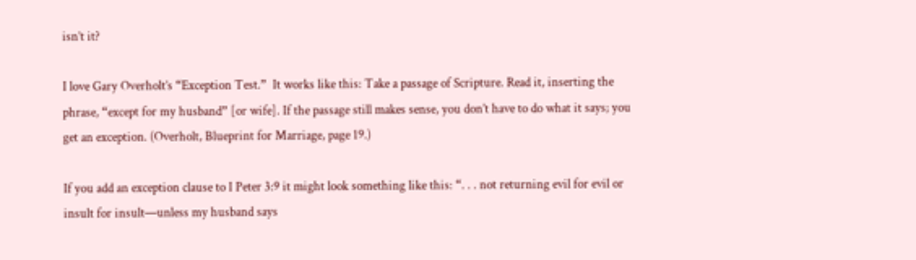isn’t it?

I love Gary Overholt’s “Exception Test.”  It works like this: Take a passage of Scripture. Read it, inserting the phrase, “except for my husband” [or wife]. If the passage still makes sense, you don’t have to do what it says; you get an exception. (Overholt, Blueprint for Marriage, page 19.)

If you add an exception clause to I Peter 3:9 it might look something like this: “. . . not returning evil for evil or insult for insult—unless my husband says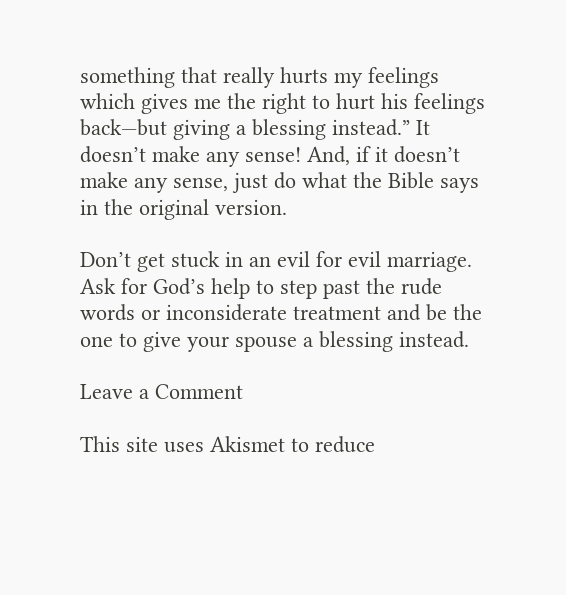something that really hurts my feelings which gives me the right to hurt his feelings back—but giving a blessing instead.” It doesn’t make any sense! And, if it doesn’t make any sense, just do what the Bible says in the original version.

Don’t get stuck in an evil for evil marriage. Ask for God’s help to step past the rude words or inconsiderate treatment and be the one to give your spouse a blessing instead.

Leave a Comment

This site uses Akismet to reduce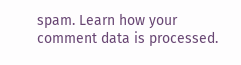spam. Learn how your comment data is processed.